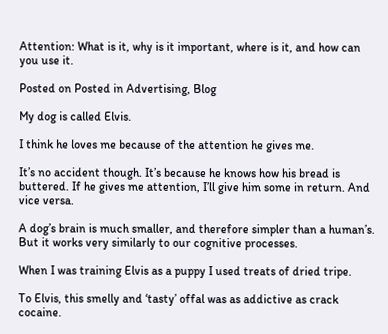Attention: What is it, why is it important, where is it, and how can you use it.

Posted on Posted in Advertising, Blog

My dog is called Elvis.

I think he loves me because of the attention he gives me.

It’s no accident though. It’s because he knows how his bread is buttered. If he gives me attention, I’ll give him some in return. And vice versa.

A dog’s brain is much smaller, and therefore simpler than a human’s. But it works very similarly to our cognitive processes.

When I was training Elvis as a puppy I used treats of dried tripe.

To Elvis, this smelly and ‘tasty’ offal was as addictive as crack cocaine.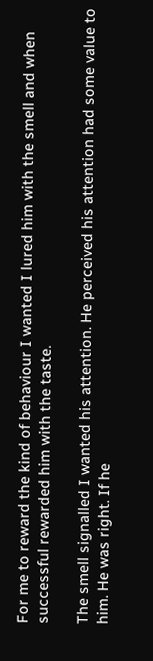For me to reward the kind of behaviour I wanted I lured him with the smell and when successful rewarded him with the taste.

The smell signalled I wanted his attention. He perceived his attention had some value to him. He was right. If he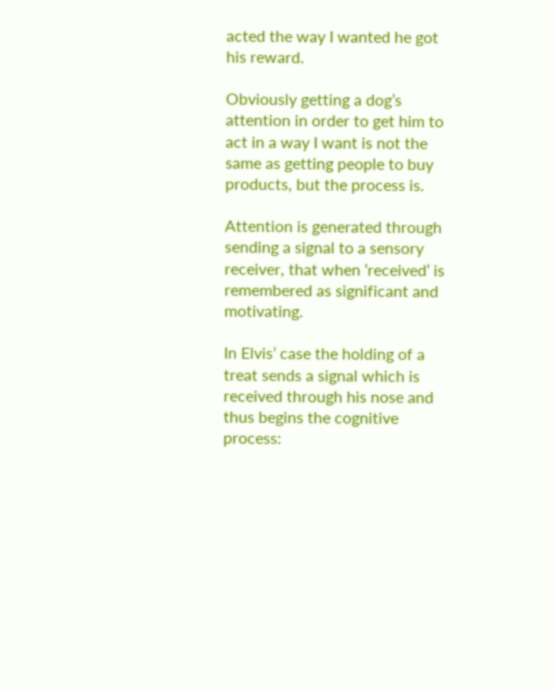acted the way I wanted he got his reward.

Obviously getting a dog’s attention in order to get him to act in a way I want is not the same as getting people to buy products, but the process is.

Attention is generated through sending a signal to a sensory receiver, that when ‘received’ is remembered as significant and motivating.

In Elvis’ case the holding of a treat sends a signal which is received through his nose and thus begins the cognitive process: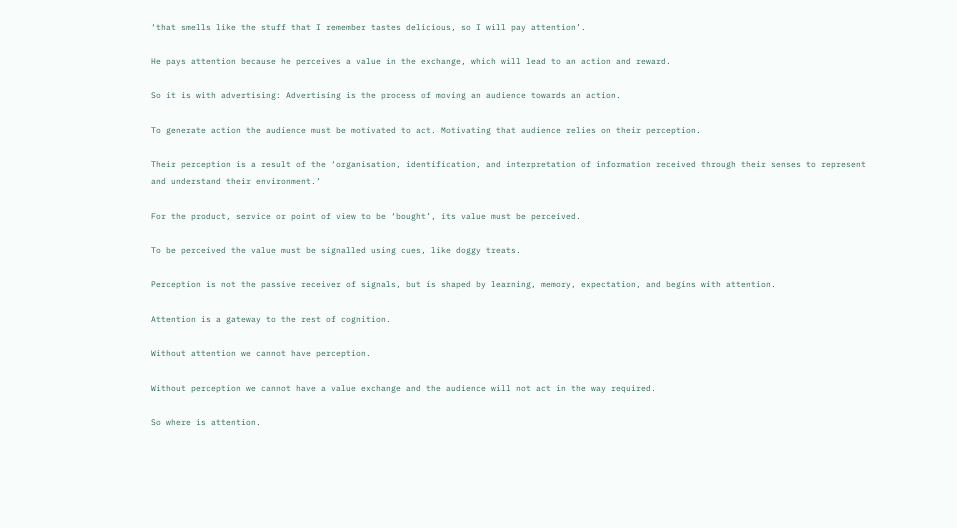‘that smells like the stuff that I remember tastes delicious, so I will pay attention’.

He pays attention because he perceives a value in the exchange, which will lead to an action and reward.

So it is with advertising: Advertising is the process of moving an audience towards an action.

To generate action the audience must be motivated to act. Motivating that audience relies on their perception.

Their perception is a result of the ‘organisation, identification, and interpretation of information received through their senses to represent and understand their environment.’

For the product, service or point of view to be ‘bought’, its value must be perceived.

To be perceived the value must be signalled using cues, like doggy treats.

Perception is not the passive receiver of signals, but is shaped by learning, memory, expectation, and begins with attention.

Attention is a gateway to the rest of cognition.

Without attention we cannot have perception.

Without perception we cannot have a value exchange and the audience will not act in the way required.

So where is attention.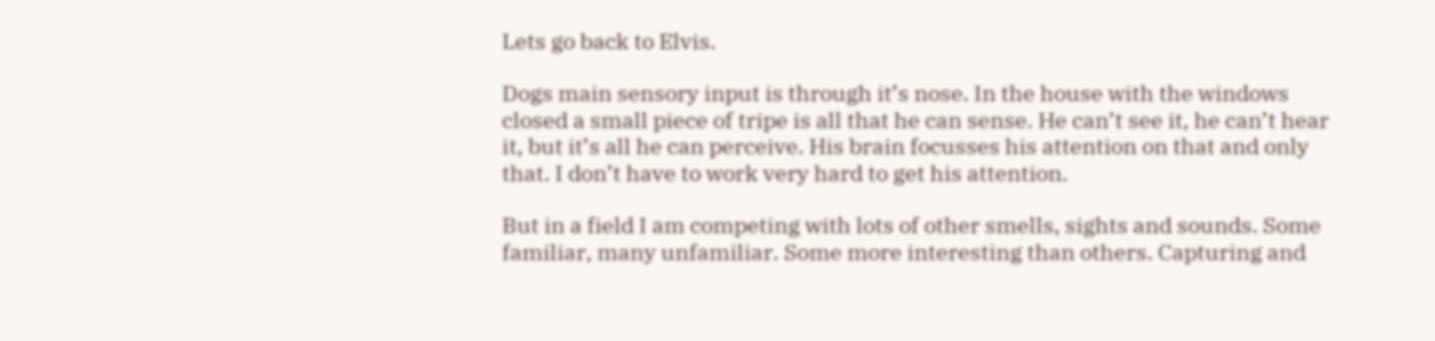Lets go back to Elvis.

Dogs main sensory input is through it’s nose. In the house with the windows closed a small piece of tripe is all that he can sense. He can’t see it, he can’t hear it, but it’s all he can perceive. His brain focusses his attention on that and only that. I don’t have to work very hard to get his attention.

But in a field I am competing with lots of other smells, sights and sounds. Some familiar, many unfamiliar. Some more interesting than others. Capturing and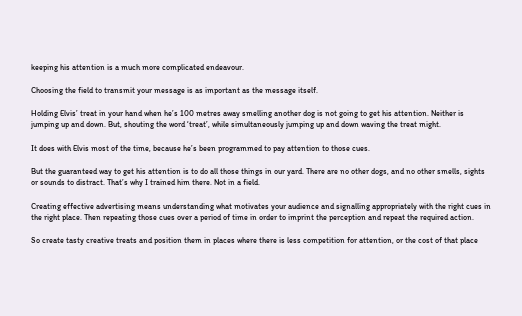keeping his attention is a much more complicated endeavour.

Choosing the field to transmit your message is as important as the message itself.

Holding Elvis’ treat in your hand when he’s 100 metres away smelling another dog is not going to get his attention. Neither is jumping up and down. But, shouting the word ‘treat’, while simultaneously jumping up and down waving the treat might.

It does with Elvis most of the time, because he’s been programmed to pay attention to those cues.

But the guaranteed way to get his attention is to do all those things in our yard. There are no other dogs, and no other smells, sights or sounds to distract. That’s why I trained him there. Not in a field.

Creating effective advertising means understanding what motivates your audience and signalling appropriately with the right cues in the right place. Then repeating those cues over a period of time in order to imprint the perception and repeat the required action.

So create tasty creative treats and position them in places where there is less competition for attention, or the cost of that place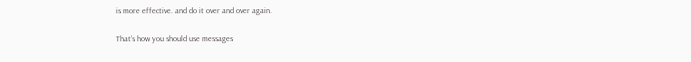is more effective. and do it over and over again.

That’s how you should use messages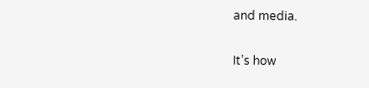and media.

It’s how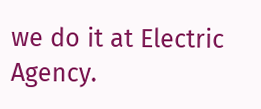we do it at Electric Agency.